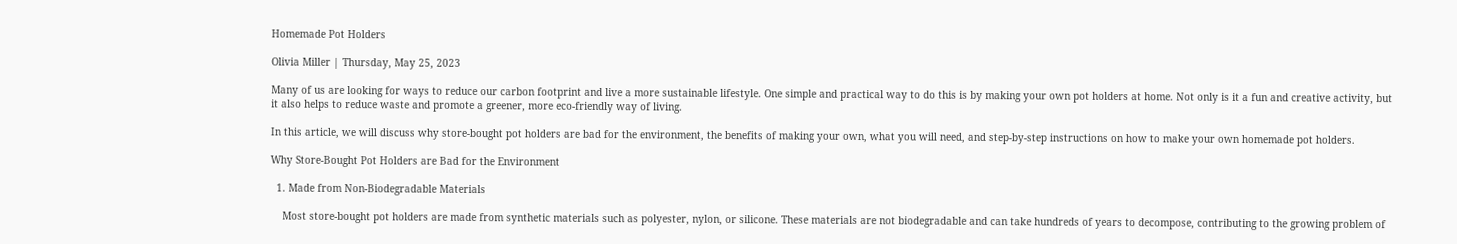Homemade Pot Holders

Olivia Miller | Thursday, May 25, 2023

Many of us are looking for ways to reduce our carbon footprint and live a more sustainable lifestyle. One simple and practical way to do this is by making your own pot holders at home. Not only is it a fun and creative activity, but it also helps to reduce waste and promote a greener, more eco-friendly way of living.

In this article, we will discuss why store-bought pot holders are bad for the environment, the benefits of making your own, what you will need, and step-by-step instructions on how to make your own homemade pot holders.

Why Store-Bought Pot Holders are Bad for the Environment

  1. Made from Non-Biodegradable Materials

    Most store-bought pot holders are made from synthetic materials such as polyester, nylon, or silicone. These materials are not biodegradable and can take hundreds of years to decompose, contributing to the growing problem of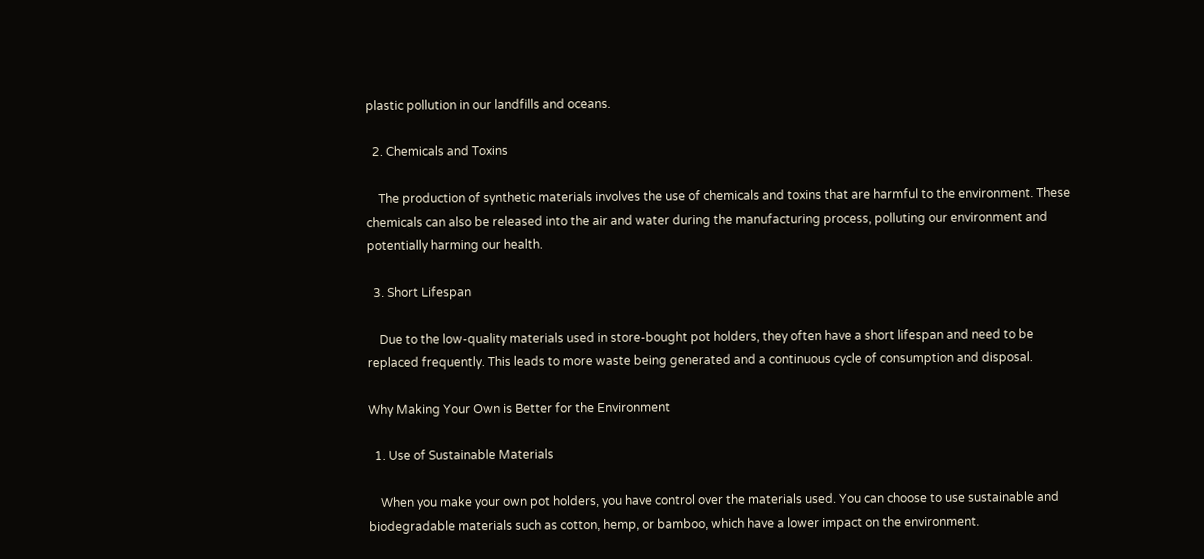plastic pollution in our landfills and oceans.

  2. Chemicals and Toxins

    The production of synthetic materials involves the use of chemicals and toxins that are harmful to the environment. These chemicals can also be released into the air and water during the manufacturing process, polluting our environment and potentially harming our health.

  3. Short Lifespan

    Due to the low-quality materials used in store-bought pot holders, they often have a short lifespan and need to be replaced frequently. This leads to more waste being generated and a continuous cycle of consumption and disposal.

Why Making Your Own is Better for the Environment

  1. Use of Sustainable Materials

    When you make your own pot holders, you have control over the materials used. You can choose to use sustainable and biodegradable materials such as cotton, hemp, or bamboo, which have a lower impact on the environment.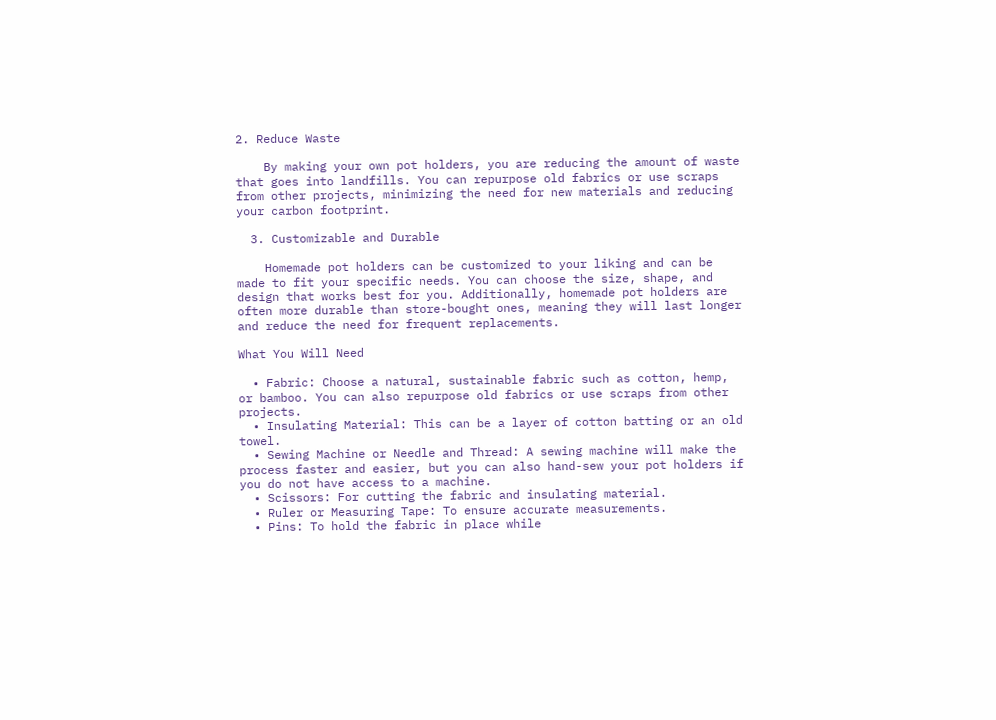2. Reduce Waste

    By making your own pot holders, you are reducing the amount of waste that goes into landfills. You can repurpose old fabrics or use scraps from other projects, minimizing the need for new materials and reducing your carbon footprint.

  3. Customizable and Durable

    Homemade pot holders can be customized to your liking and can be made to fit your specific needs. You can choose the size, shape, and design that works best for you. Additionally, homemade pot holders are often more durable than store-bought ones, meaning they will last longer and reduce the need for frequent replacements.

What You Will Need

  • Fabric: Choose a natural, sustainable fabric such as cotton, hemp, or bamboo. You can also repurpose old fabrics or use scraps from other projects.
  • Insulating Material: This can be a layer of cotton batting or an old towel.
  • Sewing Machine or Needle and Thread: A sewing machine will make the process faster and easier, but you can also hand-sew your pot holders if you do not have access to a machine.
  • Scissors: For cutting the fabric and insulating material.
  • Ruler or Measuring Tape: To ensure accurate measurements.
  • Pins: To hold the fabric in place while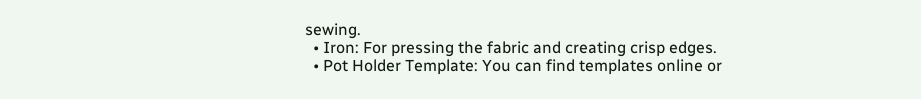sewing.
  • Iron: For pressing the fabric and creating crisp edges.
  • Pot Holder Template: You can find templates online or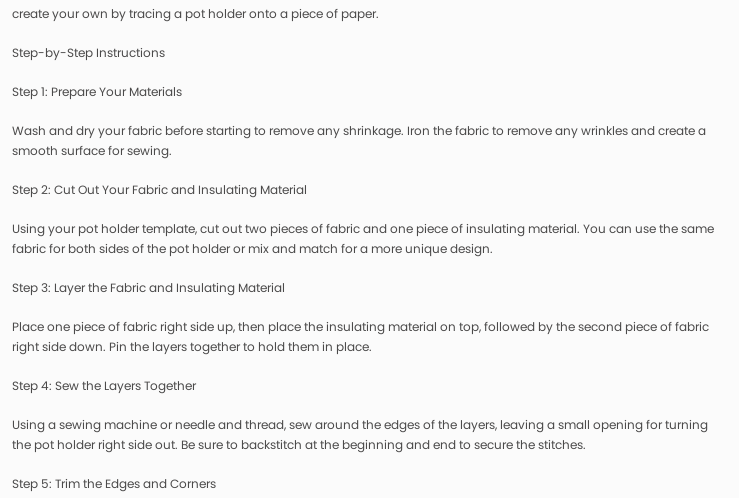create your own by tracing a pot holder onto a piece of paper.

Step-by-Step Instructions

Step 1: Prepare Your Materials

Wash and dry your fabric before starting to remove any shrinkage. Iron the fabric to remove any wrinkles and create a smooth surface for sewing.

Step 2: Cut Out Your Fabric and Insulating Material

Using your pot holder template, cut out two pieces of fabric and one piece of insulating material. You can use the same fabric for both sides of the pot holder or mix and match for a more unique design.

Step 3: Layer the Fabric and Insulating Material

Place one piece of fabric right side up, then place the insulating material on top, followed by the second piece of fabric right side down. Pin the layers together to hold them in place.

Step 4: Sew the Layers Together

Using a sewing machine or needle and thread, sew around the edges of the layers, leaving a small opening for turning the pot holder right side out. Be sure to backstitch at the beginning and end to secure the stitches.

Step 5: Trim the Edges and Corners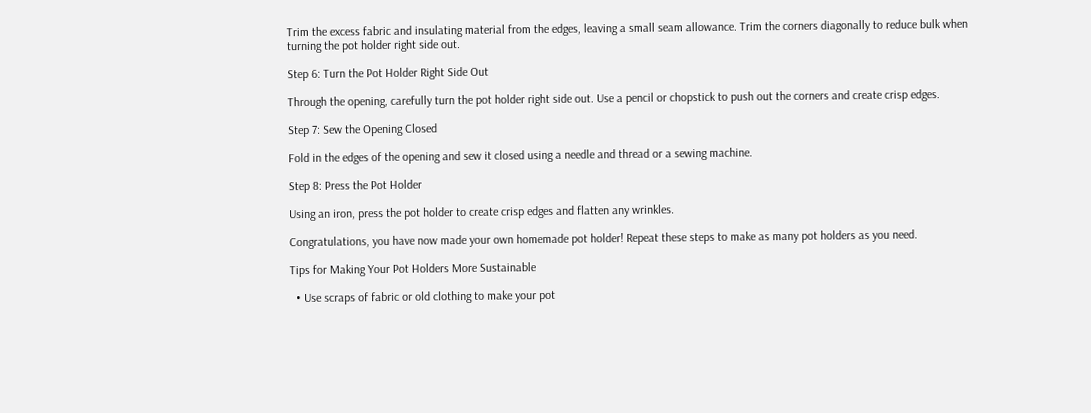Trim the excess fabric and insulating material from the edges, leaving a small seam allowance. Trim the corners diagonally to reduce bulk when turning the pot holder right side out.

Step 6: Turn the Pot Holder Right Side Out

Through the opening, carefully turn the pot holder right side out. Use a pencil or chopstick to push out the corners and create crisp edges.

Step 7: Sew the Opening Closed

Fold in the edges of the opening and sew it closed using a needle and thread or a sewing machine.

Step 8: Press the Pot Holder

Using an iron, press the pot holder to create crisp edges and flatten any wrinkles.

Congratulations, you have now made your own homemade pot holder! Repeat these steps to make as many pot holders as you need.

Tips for Making Your Pot Holders More Sustainable

  • Use scraps of fabric or old clothing to make your pot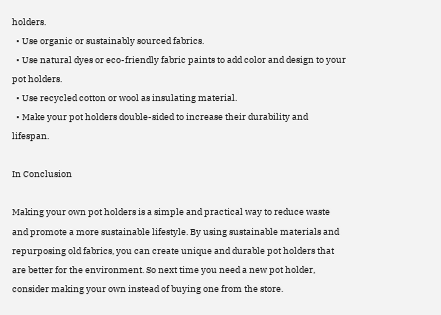holders.
  • Use organic or sustainably sourced fabrics.
  • Use natural dyes or eco-friendly fabric paints to add color and design to your pot holders.
  • Use recycled cotton or wool as insulating material.
  • Make your pot holders double-sided to increase their durability and lifespan.

In Conclusion

Making your own pot holders is a simple and practical way to reduce waste and promote a more sustainable lifestyle. By using sustainable materials and repurposing old fabrics, you can create unique and durable pot holders that are better for the environment. So next time you need a new pot holder, consider making your own instead of buying one from the store.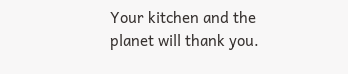Your kitchen and the planet will thank you.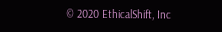© 2020 EthicalShift, Inc